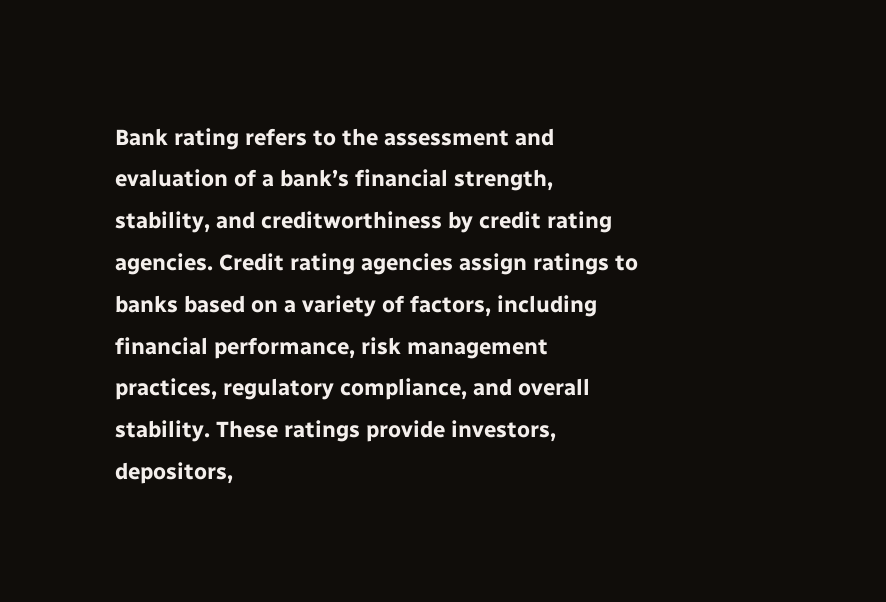Bank rating refers to the assessment and evaluation of a bank’s financial strength, stability, and creditworthiness by credit rating agencies. Credit rating agencies assign ratings to banks based on a variety of factors, including financial performance, risk management practices, regulatory compliance, and overall stability. These ratings provide investors, depositors,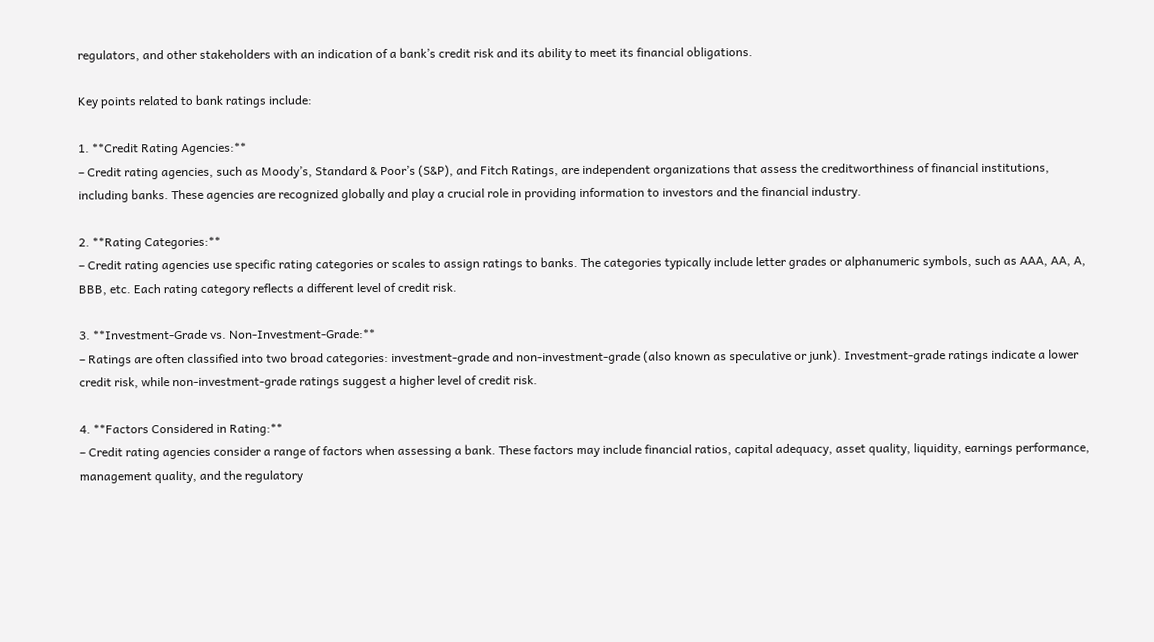regulators, and other stakeholders with an indication of a bank’s credit risk and its ability to meet its financial obligations.

Key points related to bank ratings include:

1. **Credit Rating Agencies:**
– Credit rating agencies, such as Moody’s, Standard & Poor’s (S&P), and Fitch Ratings, are independent organizations that assess the creditworthiness of financial institutions, including banks. These agencies are recognized globally and play a crucial role in providing information to investors and the financial industry.

2. **Rating Categories:**
– Credit rating agencies use specific rating categories or scales to assign ratings to banks. The categories typically include letter grades or alphanumeric symbols, such as AAA, AA, A, BBB, etc. Each rating category reflects a different level of credit risk.

3. **Investment-Grade vs. Non-Investment-Grade:**
– Ratings are often classified into two broad categories: investment-grade and non-investment-grade (also known as speculative or junk). Investment-grade ratings indicate a lower credit risk, while non-investment-grade ratings suggest a higher level of credit risk.

4. **Factors Considered in Rating:**
– Credit rating agencies consider a range of factors when assessing a bank. These factors may include financial ratios, capital adequacy, asset quality, liquidity, earnings performance, management quality, and the regulatory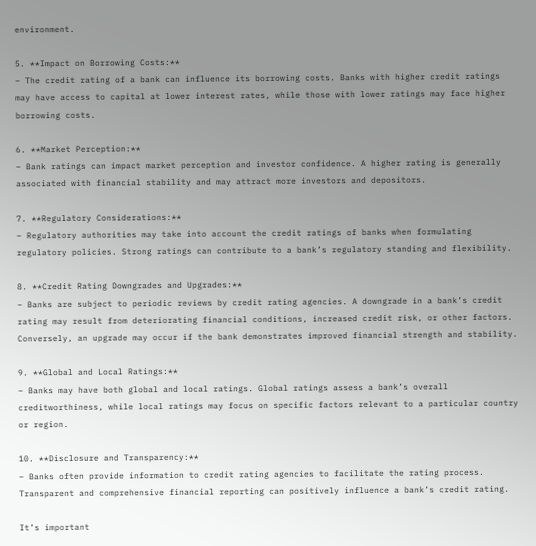environment.

5. **Impact on Borrowing Costs:**
– The credit rating of a bank can influence its borrowing costs. Banks with higher credit ratings may have access to capital at lower interest rates, while those with lower ratings may face higher borrowing costs.

6. **Market Perception:**
– Bank ratings can impact market perception and investor confidence. A higher rating is generally associated with financial stability and may attract more investors and depositors.

7. **Regulatory Considerations:**
– Regulatory authorities may take into account the credit ratings of banks when formulating regulatory policies. Strong ratings can contribute to a bank’s regulatory standing and flexibility.

8. **Credit Rating Downgrades and Upgrades:**
– Banks are subject to periodic reviews by credit rating agencies. A downgrade in a bank’s credit rating may result from deteriorating financial conditions, increased credit risk, or other factors. Conversely, an upgrade may occur if the bank demonstrates improved financial strength and stability.

9. **Global and Local Ratings:**
– Banks may have both global and local ratings. Global ratings assess a bank’s overall creditworthiness, while local ratings may focus on specific factors relevant to a particular country or region.

10. **Disclosure and Transparency:**
– Banks often provide information to credit rating agencies to facilitate the rating process. Transparent and comprehensive financial reporting can positively influence a bank’s credit rating.

It’s important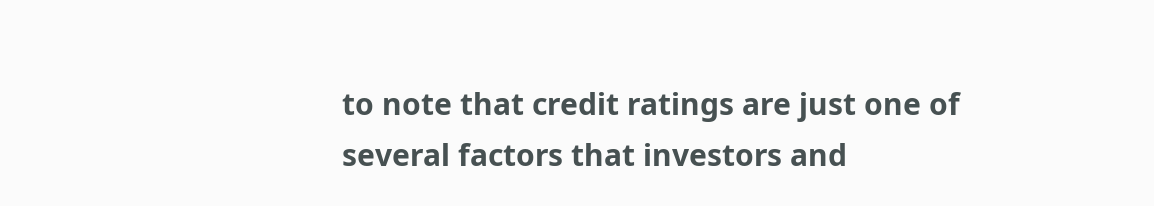to note that credit ratings are just one of several factors that investors and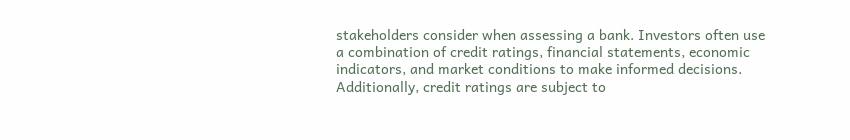stakeholders consider when assessing a bank. Investors often use a combination of credit ratings, financial statements, economic indicators, and market conditions to make informed decisions. Additionally, credit ratings are subject to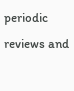periodic reviews and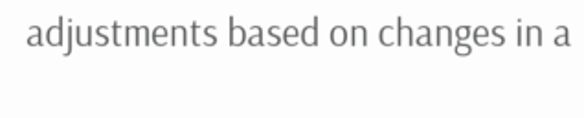adjustments based on changes in a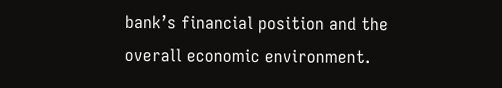bank’s financial position and the overall economic environment.